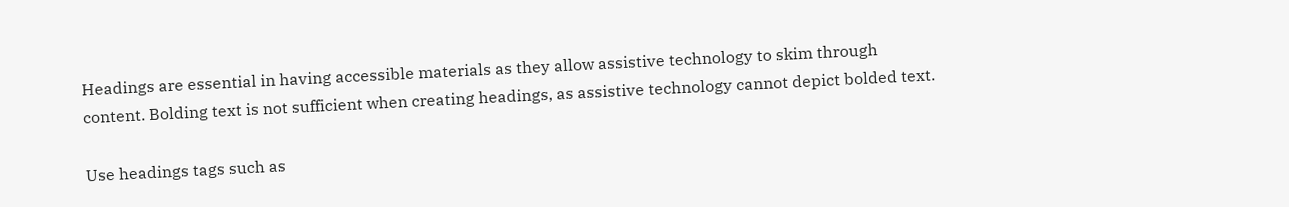Headings are essential in having accessible materials as they allow assistive technology to skim through content. Bolding text is not sufficient when creating headings, as assistive technology cannot depict bolded text.

Use headings tags such as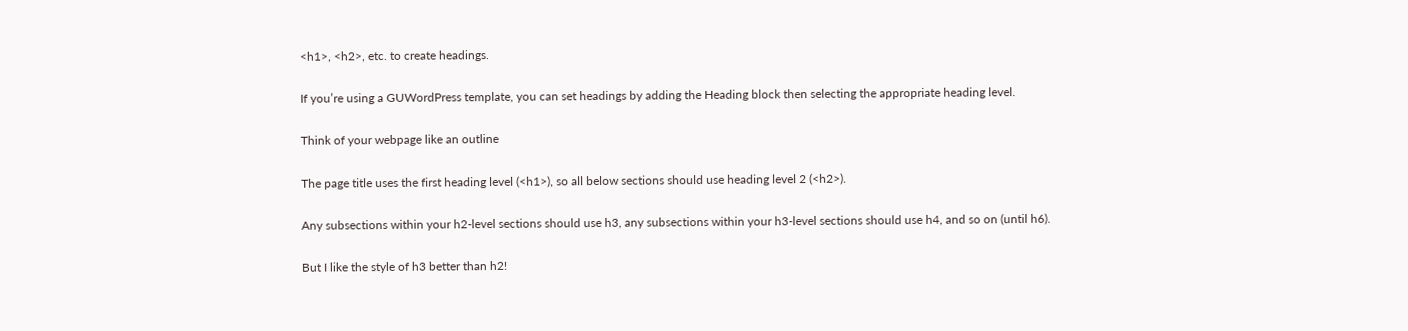<h1>, <h2>, etc. to create headings.

If you’re using a GUWordPress template, you can set headings by adding the Heading block then selecting the appropriate heading level.

Think of your webpage like an outline

The page title uses the first heading level (<h1>), so all below sections should use heading level 2 (<h2>).

Any subsections within your h2-level sections should use h3, any subsections within your h3-level sections should use h4, and so on (until h6).

But I like the style of h3 better than h2!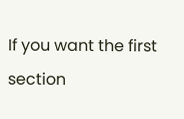If you want the first section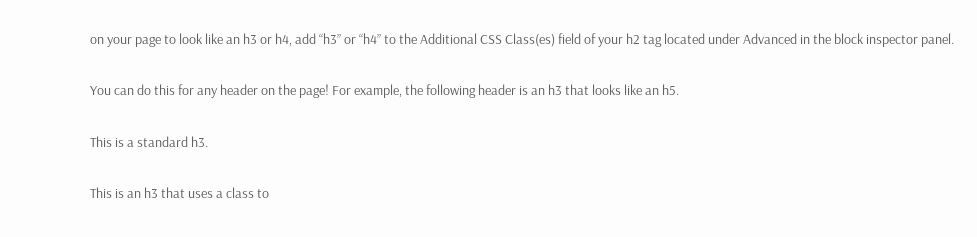on your page to look like an h3 or h4, add “h3” or “h4” to the Additional CSS Class(es) field of your h2 tag located under Advanced in the block inspector panel.

You can do this for any header on the page! For example, the following header is an h3 that looks like an h5.

This is a standard h3.

This is an h3 that uses a class to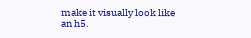make it visually look like an h5.